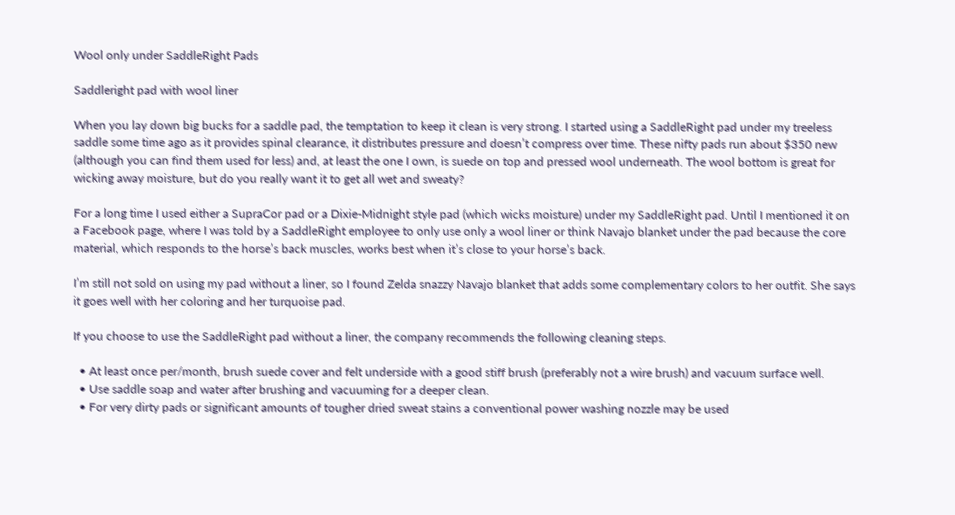Wool only under SaddleRight Pads

Saddleright pad with wool liner

When you lay down big bucks for a saddle pad, the temptation to keep it clean is very strong. I started using a SaddleRight pad under my treeless saddle some time ago as it provides spinal clearance, it distributes pressure and doesn’t compress over time. These nifty pads run about $350 new (although you can find them used for less) and, at least the one I own, is suede on top and pressed wool underneath. The wool bottom is great for wicking away moisture, but do you really want it to get all wet and sweaty?

For a long time I used either a SupraCor pad or a Dixie-Midnight style pad (which wicks moisture) under my SaddleRight pad. Until I mentioned it on a Facebook page, where I was told by a SaddleRight employee to only use only a wool liner or think Navajo blanket under the pad because the core material, which responds to the horse’s back muscles, works best when it’s close to your horse’s back.

I’m still not sold on using my pad without a liner, so I found Zelda snazzy Navajo blanket that adds some complementary colors to her outfit. She says it goes well with her coloring and her turquoise pad.

If you choose to use the SaddleRight pad without a liner, the company recommends the following cleaning steps.

  • At least once per/month, brush suede cover and felt underside with a good stiff brush (preferably not a wire brush) and vacuum surface well.
  • Use saddle soap and water after brushing and vacuuming for a deeper clean.
  • For very dirty pads or significant amounts of tougher dried sweat stains a conventional power washing nozzle may be used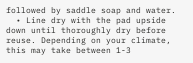followed by saddle soap and water.
  • Line dry with the pad upside down until thoroughly dry before reuse. Depending on your climate, this may take between 1-3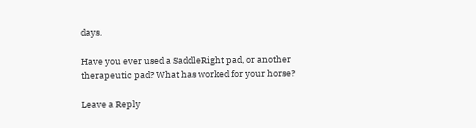days.

Have you ever used a SaddleRight pad, or another therapeutic pad? What has worked for your horse?

Leave a Reply